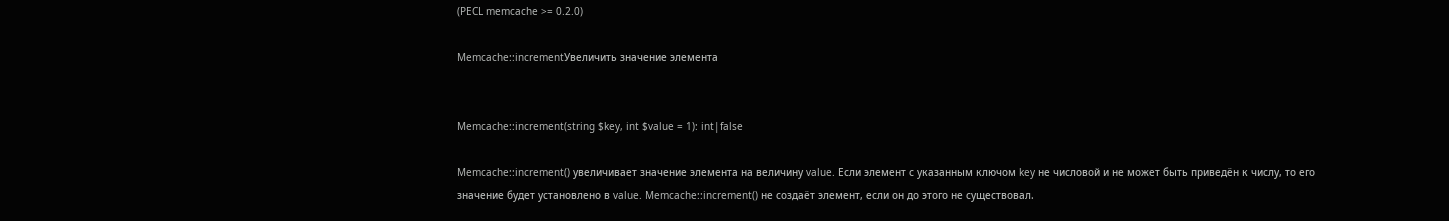(PECL memcache >= 0.2.0)

Memcache::incrementУвеличить значение элемента


Memcache::increment(string $key, int $value = 1): int|false

Memcache::increment() увеличивает значение элемента на величину value. Если элемент с указанным ключом key не числовой и не может быть приведён к числу, то его значение будет установлено в value. Memcache::increment() не создаёт элемент, если он до этого не существовал.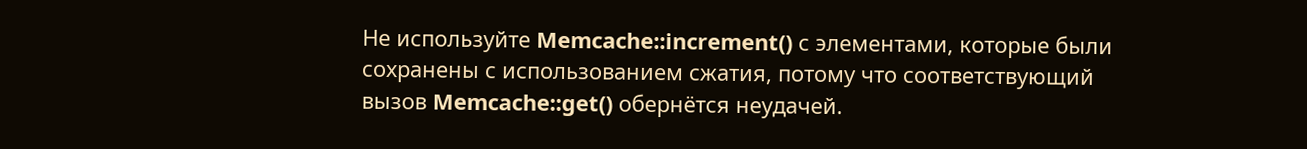Не используйте Memcache::increment() с элементами, которые были сохранены с использованием сжатия, потому что соответствующий вызов Memcache::get() обернётся неудачей.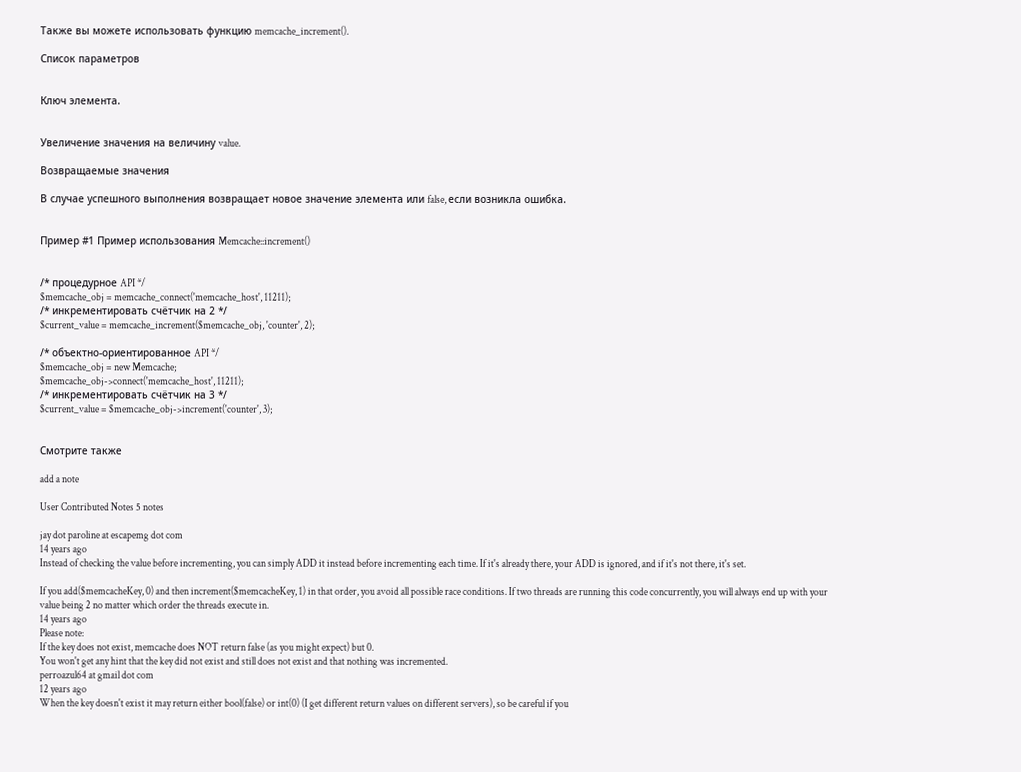Также вы можете использовать функцию memcache_increment().

Список параметров


Ключ элемента.


Увеличение значения на величину value.

Возвращаемые значения

В случае успешного выполнения возвращает новое значение элемента или false, если возникла ошибка.


Пример #1 Пример использования Memcache::increment()


/* процедурное API */
$memcache_obj = memcache_connect('memcache_host', 11211);
/* инкрементировать счётчик на 2 */
$current_value = memcache_increment($memcache_obj, 'counter', 2);

/* объектно-ориентированное API */
$memcache_obj = new Memcache;
$memcache_obj->connect('memcache_host', 11211);
/* инкрементировать счётчик на 3 */
$current_value = $memcache_obj->increment('counter', 3);


Смотрите также

add a note

User Contributed Notes 5 notes

jay dot paroline at escapemg dot com
14 years ago
Instead of checking the value before incrementing, you can simply ADD it instead before incrementing each time. If it's already there, your ADD is ignored, and if it's not there, it's set.

If you add($memcacheKey, 0) and then increment($memcacheKey, 1) in that order, you avoid all possible race conditions. If two threads are running this code concurrently, you will always end up with your value being 2 no matter which order the threads execute in.
14 years ago
Please note:
If the key does not exist, memcache does NOT return false (as you might expect) but 0.
You won't get any hint that the key did not exist and still does not exist and that nothing was incremented.
perroazul64 at gmail dot com
12 years ago
When the key doesn't exist it may return either bool(false) or int(0) (I get different return values on different servers), so be careful if you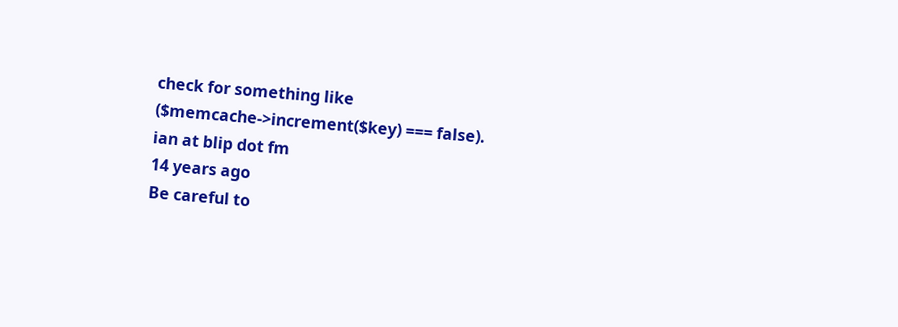check for something like ($memcache->increment($key) === false).
ian at blip dot fm
14 years ago
Be careful to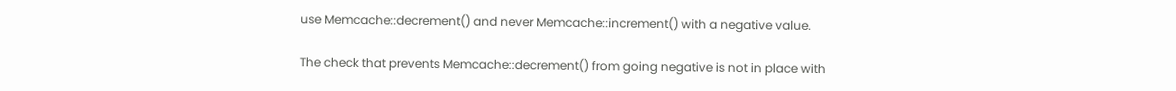use Memcache::decrement() and never Memcache::increment() with a negative value.

The check that prevents Memcache::decrement() from going negative is not in place with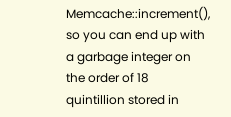Memcache::increment(), so you can end up with a garbage integer on the order of 18 quintillion stored in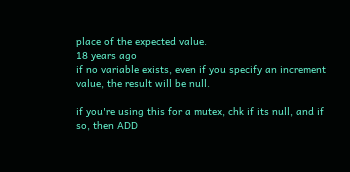place of the expected value.
18 years ago
if no variable exists, even if you specify an increment value, the result will be null.

if you're using this for a mutex, chk if its null, and if so, then ADD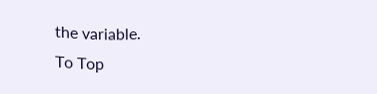the variable.
To Top